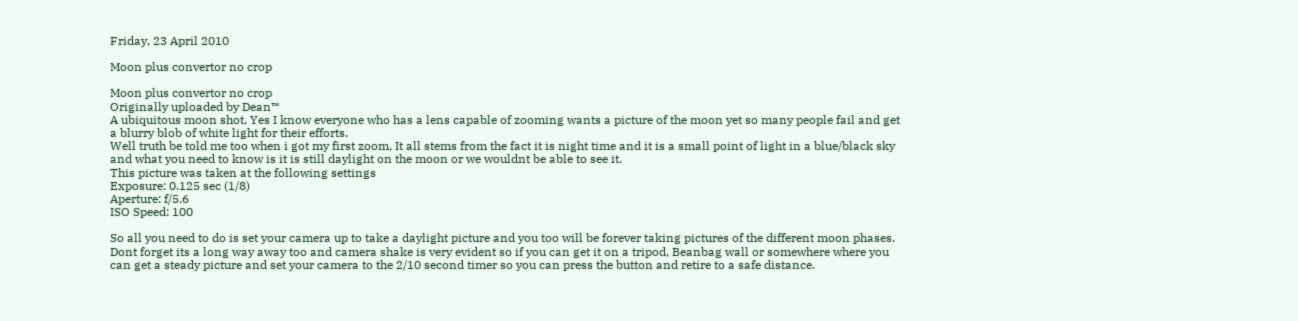Friday, 23 April 2010

Moon plus convertor no crop

Moon plus convertor no crop
Originally uploaded by Dean™
A ubiquitous moon shot, Yes I know everyone who has a lens capable of zooming wants a picture of the moon yet so many people fail and get a blurry blob of white light for their efforts.
Well truth be told me too when i got my first zoom, It all stems from the fact it is night time and it is a small point of light in a blue/black sky and what you need to know is it is still daylight on the moon or we wouldnt be able to see it.
This picture was taken at the following settings
Exposure: 0.125 sec (1/8)
Aperture: f/5.6
ISO Speed: 100

So all you need to do is set your camera up to take a daylight picture and you too will be forever taking pictures of the different moon phases.
Dont forget its a long way away too and camera shake is very evident so if you can get it on a tripod, Beanbag wall or somewhere where you can get a steady picture and set your camera to the 2/10 second timer so you can press the button and retire to a safe distance.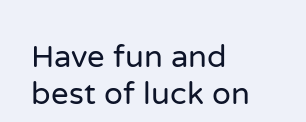Have fun and best of luck on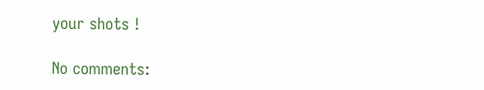your shots !

No comments: